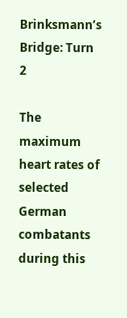Brinksmann’s Bridge: Turn 2

The maximum heart rates of selected German combatants during this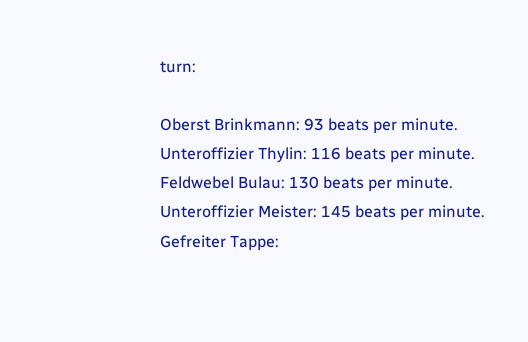turn:

Oberst Brinkmann: 93 beats per minute.
Unteroffizier Thylin: 116 beats per minute.
Feldwebel Bulau: 130 beats per minute.
Unteroffizier Meister: 145 beats per minute.
Gefreiter Tappe: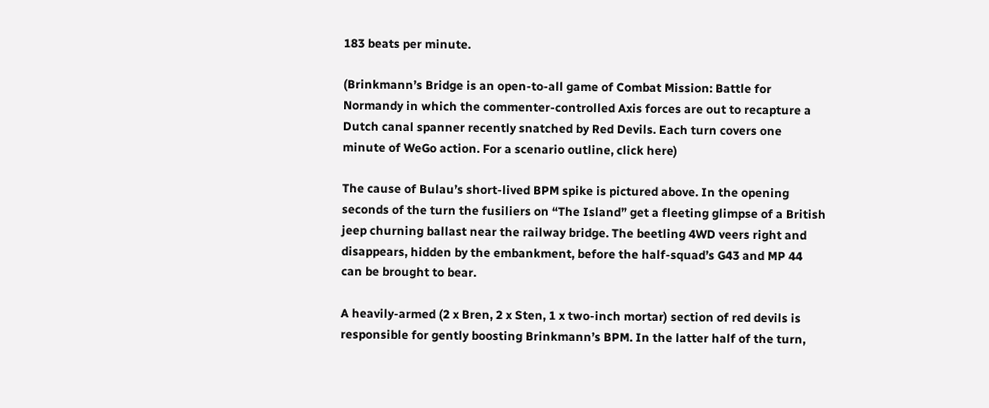183 beats per minute.

(Brinkmann’s Bridge is an open-to-all game of Combat Mission: Battle for Normandy in which the commenter-controlled Axis forces are out to recapture a Dutch canal spanner recently snatched by Red Devils. Each turn covers one minute of WeGo action. For a scenario outline, click here)

The cause of Bulau’s short-lived BPM spike is pictured above. In the opening seconds of the turn the fusiliers on “The Island” get a fleeting glimpse of a British jeep churning ballast near the railway bridge. The beetling 4WD veers right and disappears, hidden by the embankment, before the half-squad’s G43 and MP 44 can be brought to bear.

A heavily-armed (2 x Bren, 2 x Sten, 1 x two-inch mortar) section of red devils is responsible for gently boosting Brinkmann’s BPM. In the latter half of the turn,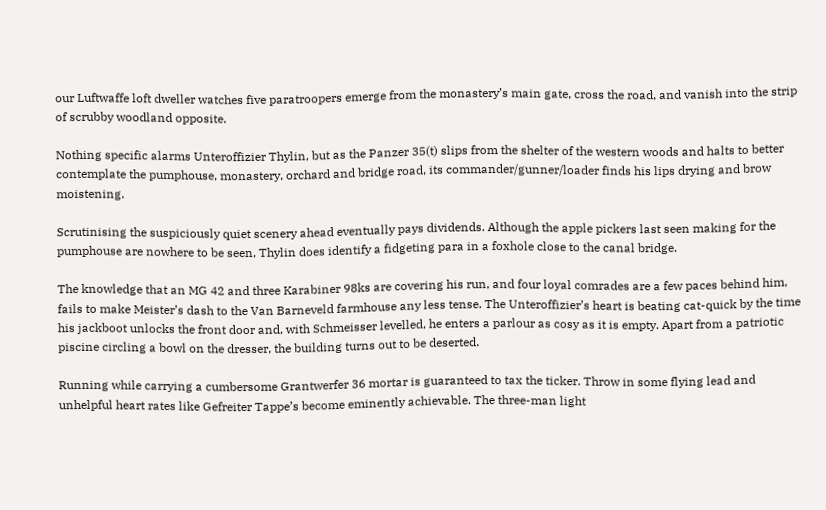our Luftwaffe loft dweller watches five paratroopers emerge from the monastery’s main gate, cross the road, and vanish into the strip of scrubby woodland opposite.

Nothing specific alarms Unteroffizier Thylin, but as the Panzer 35(t) slips from the shelter of the western woods and halts to better contemplate the pumphouse, monastery, orchard and bridge road, its commander/gunner/loader finds his lips drying and brow moistening.

Scrutinising the suspiciously quiet scenery ahead eventually pays dividends. Although the apple pickers last seen making for the pumphouse are nowhere to be seen, Thylin does identify a fidgeting para in a foxhole close to the canal bridge.

The knowledge that an MG 42 and three Karabiner 98ks are covering his run, and four loyal comrades are a few paces behind him, fails to make Meister’s dash to the Van Barneveld farmhouse any less tense. The Unteroffizier’s heart is beating cat-quick by the time his jackboot unlocks the front door and, with Schmeisser levelled, he enters a parlour as cosy as it is empty. Apart from a patriotic piscine circling a bowl on the dresser, the building turns out to be deserted.

Running while carrying a cumbersome Grantwerfer 36 mortar is guaranteed to tax the ticker. Throw in some flying lead and unhelpful heart rates like Gefreiter Tappe’s become eminently achievable. The three-man light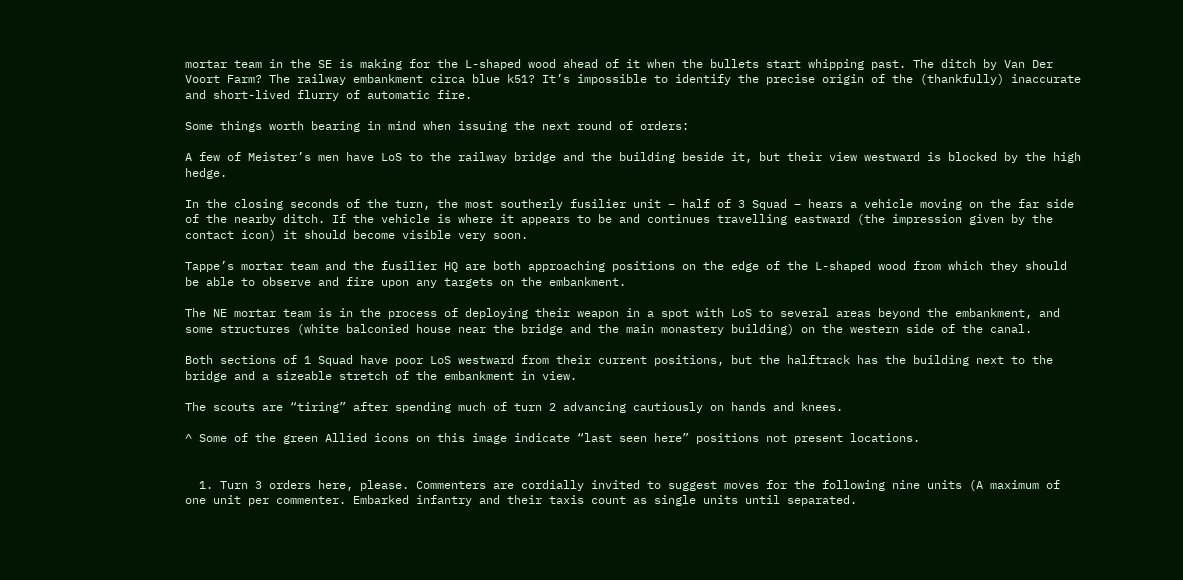mortar team in the SE is making for the L-shaped wood ahead of it when the bullets start whipping past. The ditch by Van Der Voort Farm? The railway embankment circa blue k51? It’s impossible to identify the precise origin of the (thankfully) inaccurate and short-lived flurry of automatic fire.

Some things worth bearing in mind when issuing the next round of orders:

A few of Meister’s men have LoS to the railway bridge and the building beside it, but their view westward is blocked by the high hedge.

In the closing seconds of the turn, the most southerly fusilier unit – half of 3 Squad – hears a vehicle moving on the far side of the nearby ditch. If the vehicle is where it appears to be and continues travelling eastward (the impression given by the contact icon) it should become visible very soon.

Tappe’s mortar team and the fusilier HQ are both approaching positions on the edge of the L-shaped wood from which they should be able to observe and fire upon any targets on the embankment.

The NE mortar team is in the process of deploying their weapon in a spot with LoS to several areas beyond the embankment, and some structures (white balconied house near the bridge and the main monastery building) on the western side of the canal.

Both sections of 1 Squad have poor LoS westward from their current positions, but the halftrack has the building next to the bridge and a sizeable stretch of the embankment in view.

The scouts are “tiring” after spending much of turn 2 advancing cautiously on hands and knees.

^ Some of the green Allied icons on this image indicate “last seen here” positions not present locations.


  1. Turn 3 orders here, please. Commenters are cordially invited to suggest moves for the following nine units (A maximum of one unit per commenter. Embarked infantry and their taxis count as single units until separated.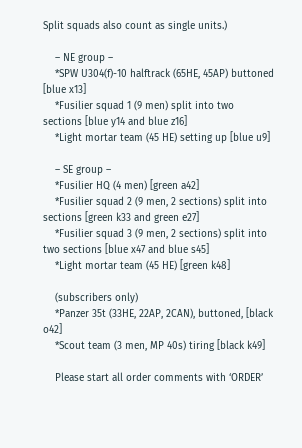Split squads also count as single units.)

    – NE group –
    *SPW U304(f)-10 halftrack (65HE, 45AP) buttoned [blue x13]
    *Fusilier squad 1 (9 men) split into two sections [blue y14 and blue z16]
    *Light mortar team (45 HE) setting up [blue u9]

    – SE group –
    *Fusilier HQ (4 men) [green a42]
    *Fusilier squad 2 (9 men, 2 sections) split into sections [green k33 and green e27]
    *Fusilier squad 3 (9 men, 2 sections) split into two sections [blue x47 and blue s45]
    *Light mortar team (45 HE) [green k48]

    (subscribers only)
    *Panzer 35t (33HE, 22AP, 2CAN), buttoned, [black o42]
    *Scout team (3 men, MP 40s) tiring [black k49]

    Please start all order comments with ‘ORDER’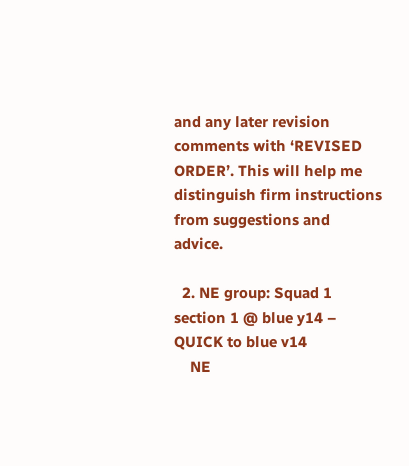and any later revision comments with ‘REVISED ORDER’. This will help me distinguish firm instructions from suggestions and advice.

  2. NE group: Squad 1 section 1 @ blue y14 – QUICK to blue v14
    NE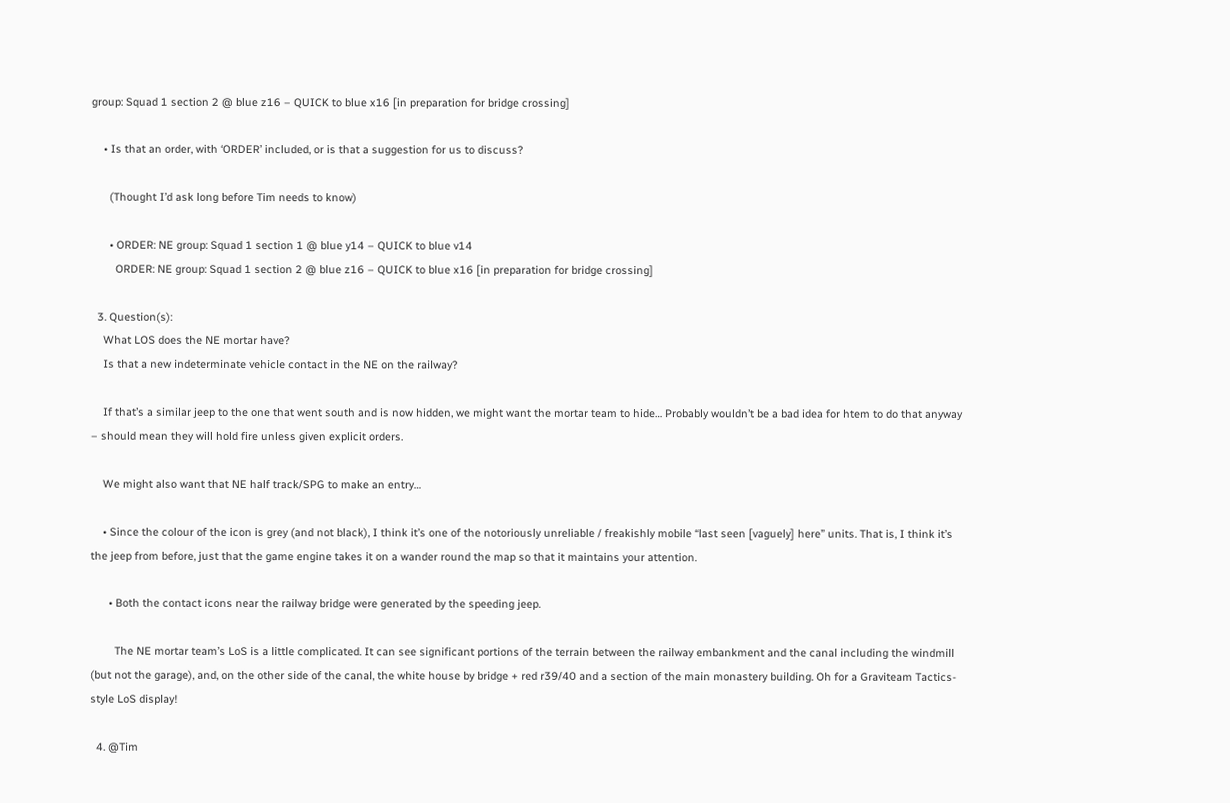group: Squad 1 section 2 @ blue z16 – QUICK to blue x16 [in preparation for bridge crossing]

    • Is that an order, with ‘ORDER’ included, or is that a suggestion for us to discuss?

      (Thought I’d ask long before Tim needs to know)

      • ORDER: NE group: Squad 1 section 1 @ blue y14 – QUICK to blue v14
        ORDER: NE group: Squad 1 section 2 @ blue z16 – QUICK to blue x16 [in preparation for bridge crossing]

  3. Question(s):
    What LOS does the NE mortar have?
    Is that a new indeterminate vehicle contact in the NE on the railway?

    If that’s a similar jeep to the one that went south and is now hidden, we might want the mortar team to hide… Probably wouldn’t be a bad idea for htem to do that anyway – should mean they will hold fire unless given explicit orders.

    We might also want that NE half track/SPG to make an entry…

    • Since the colour of the icon is grey (and not black), I think it’s one of the notoriously unreliable / freakishly mobile “last seen [vaguely] here” units. That is, I think it’s the jeep from before, just that the game engine takes it on a wander round the map so that it maintains your attention.

      • Both the contact icons near the railway bridge were generated by the speeding jeep.

        The NE mortar team’s LoS is a little complicated. It can see significant portions of the terrain between the railway embankment and the canal including the windmill (but not the garage), and, on the other side of the canal, the white house by bridge + red r39/40 and a section of the main monastery building. Oh for a Graviteam Tactics-style LoS display!

  4. @Tim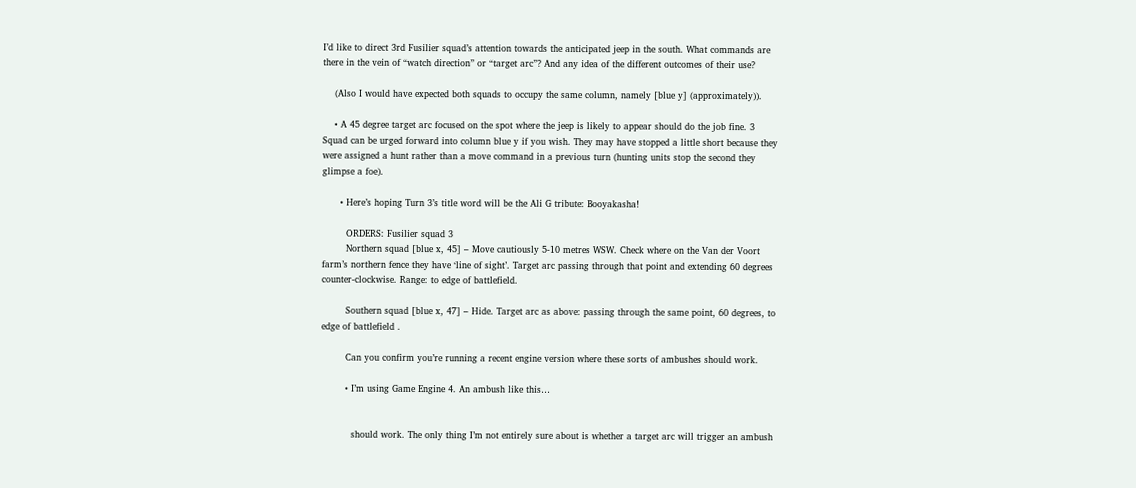I’d like to direct 3rd Fusilier squad’s attention towards the anticipated jeep in the south. What commands are there in the vein of “watch direction” or “target arc”? And any idea of the different outcomes of their use?

    (Also I would have expected both squads to occupy the same column, namely [blue y] (approximately)).

    • A 45 degree target arc focused on the spot where the jeep is likely to appear should do the job fine. 3 Squad can be urged forward into column blue y if you wish. They may have stopped a little short because they were assigned a hunt rather than a move command in a previous turn (hunting units stop the second they glimpse a foe).

      • Here’s hoping Turn 3’s title word will be the Ali G tribute: Booyakasha!

        ORDERS: Fusilier squad 3
        Northern squad [blue x, 45] – Move cautiously 5-10 metres WSW. Check where on the Van der Voort farm’s northern fence they have ‘line of sight’. Target arc passing through that point and extending 60 degrees counter-clockwise. Range: to edge of battlefield.

        Southern squad [blue x, 47] – Hide. Target arc as above: passing through the same point, 60 degrees, to edge of battlefield .

        Can you confirm you’re running a recent engine version where these sorts of ambushes should work.

        • I’m using Game Engine 4. An ambush like this…


          should work. The only thing I’m not entirely sure about is whether a target arc will trigger an ambush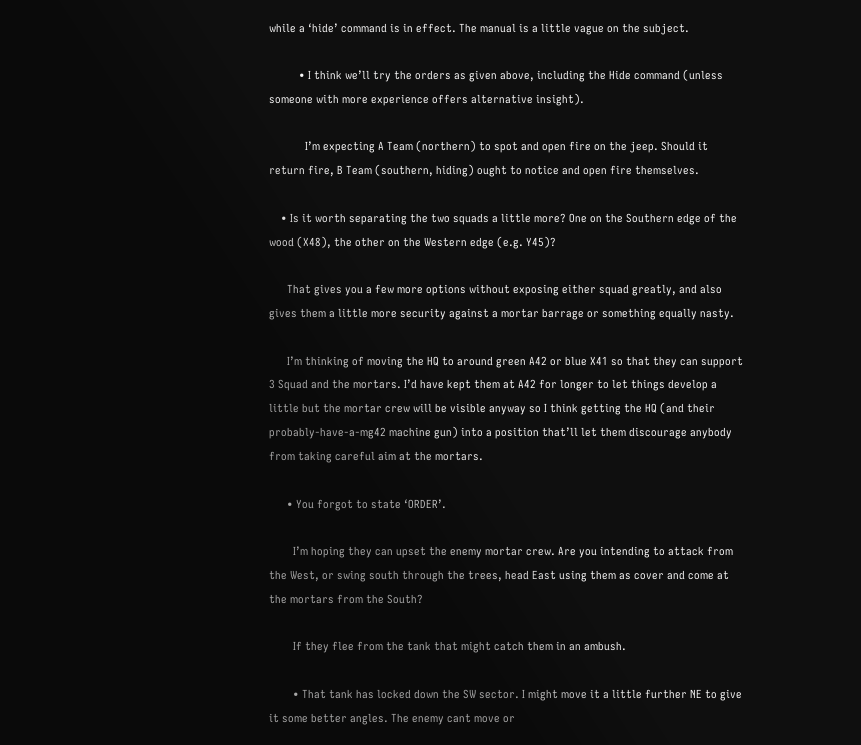while a ‘hide’ command is in effect. The manual is a little vague on the subject.

          • I think we’ll try the orders as given above, including the Hide command (unless someone with more experience offers alternative insight).

            I’m expecting A Team (northern) to spot and open fire on the jeep. Should it return fire, B Team (southern, hiding) ought to notice and open fire themselves.

    • Is it worth separating the two squads a little more? One on the Southern edge of the wood (X48), the other on the Western edge (e.g. Y45)?

      That gives you a few more options without exposing either squad greatly, and also gives them a little more security against a mortar barrage or something equally nasty.

      I’m thinking of moving the HQ to around green A42 or blue X41 so that they can support 3 Squad and the mortars. I’d have kept them at A42 for longer to let things develop a little but the mortar crew will be visible anyway so I think getting the HQ (and their probably-have-a-mg42 machine gun) into a position that’ll let them discourage anybody from taking careful aim at the mortars.

      • You forgot to state ‘ORDER’.

        I’m hoping they can upset the enemy mortar crew. Are you intending to attack from the West, or swing south through the trees, head East using them as cover and come at the mortars from the South?

        If they flee from the tank that might catch them in an ambush.

        • That tank has locked down the SW sector. I might move it a little further NE to give it some better angles. The enemy cant move or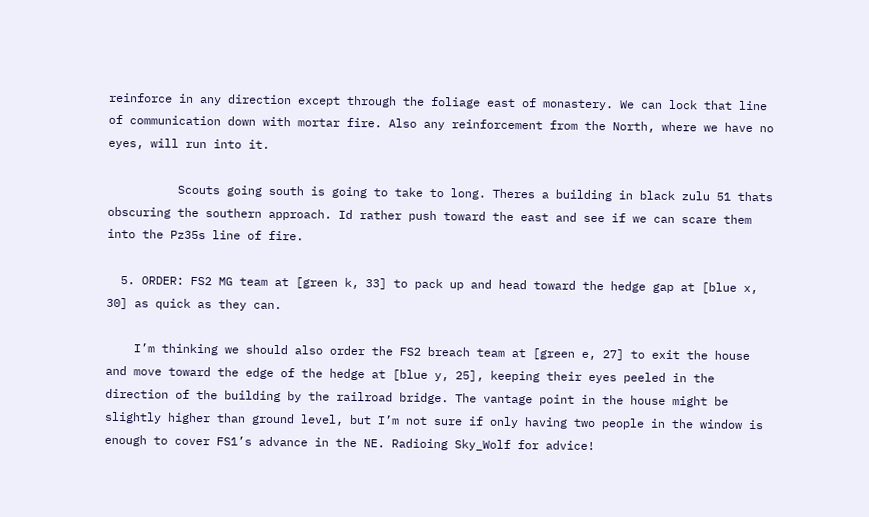reinforce in any direction except through the foliage east of monastery. We can lock that line of communication down with mortar fire. Also any reinforcement from the North, where we have no eyes, will run into it.

          Scouts going south is going to take to long. Theres a building in black zulu 51 thats obscuring the southern approach. Id rather push toward the east and see if we can scare them into the Pz35s line of fire.

  5. ORDER: FS2 MG team at [green k, 33] to pack up and head toward the hedge gap at [blue x, 30] as quick as they can.

    I’m thinking we should also order the FS2 breach team at [green e, 27] to exit the house and move toward the edge of the hedge at [blue y, 25], keeping their eyes peeled in the direction of the building by the railroad bridge. The vantage point in the house might be slightly higher than ground level, but I’m not sure if only having two people in the window is enough to cover FS1’s advance in the NE. Radioing Sky_Wolf for advice!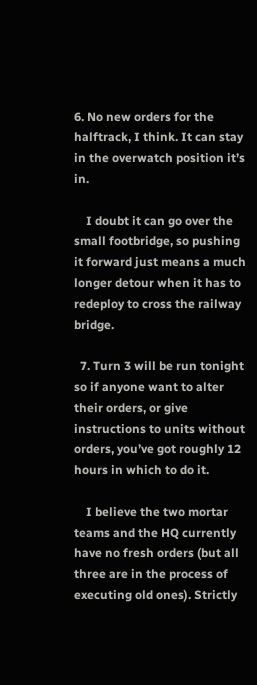6. No new orders for the halftrack, I think. It can stay in the overwatch position it’s in.

    I doubt it can go over the small footbridge, so pushing it forward just means a much longer detour when it has to redeploy to cross the railway bridge.

  7. Turn 3 will be run tonight so if anyone want to alter their orders, or give instructions to units without orders, you’ve got roughly 12 hours in which to do it.

    I believe the two mortar teams and the HQ currently have no fresh orders (but all three are in the process of executing old ones). Strictly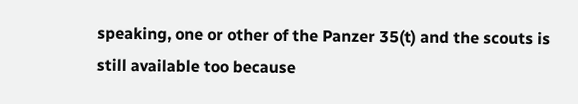speaking, one or other of the Panzer 35(t) and the scouts is still available too because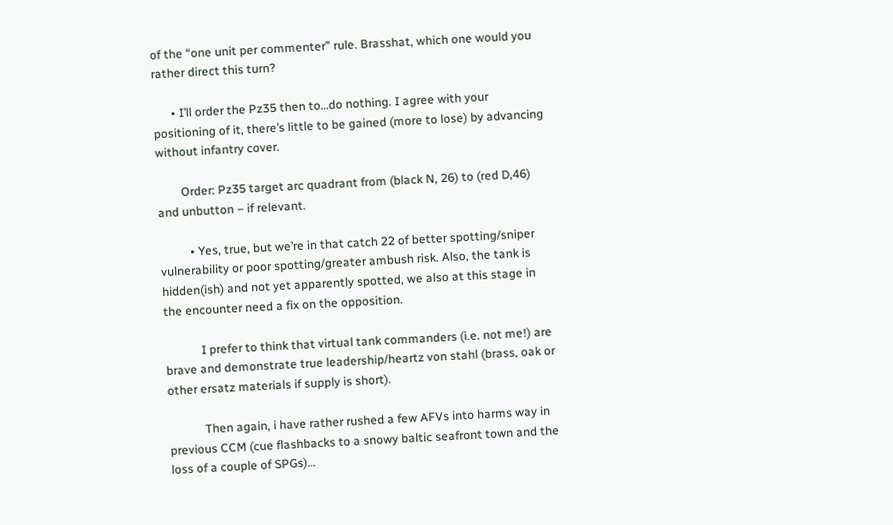of the “one unit per commenter” rule. Brasshat, which one would you rather direct this turn?

      • I’ll order the Pz35 then to…do nothing. I agree with your positioning of it, there’s little to be gained (more to lose) by advancing without infantry cover.

        Order: Pz35 target arc quadrant from (black N, 26) to (red D,46) and unbutton – if relevant.

          • Yes, true, but we’re in that catch 22 of better spotting/sniper vulnerability or poor spotting/greater ambush risk. Also, the tank is hidden(ish) and not yet apparently spotted, we also at this stage in the encounter need a fix on the opposition.

            I prefer to think that virtual tank commanders (i.e. not me!) are brave and demonstrate true leadership/heartz von stahl (brass, oak or other ersatz materials if supply is short).

            Then again, i have rather rushed a few AFVs into harms way in previous CCM (cue flashbacks to a snowy baltic seafront town and the loss of a couple of SPGs)…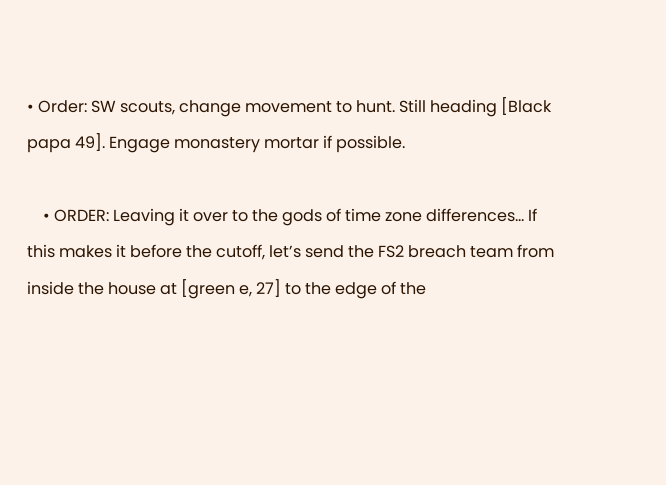• Order: SW scouts, change movement to hunt. Still heading [Black papa 49]. Engage monastery mortar if possible.

    • ORDER: Leaving it over to the gods of time zone differences… If this makes it before the cutoff, let’s send the FS2 breach team from inside the house at [green e, 27] to the edge of the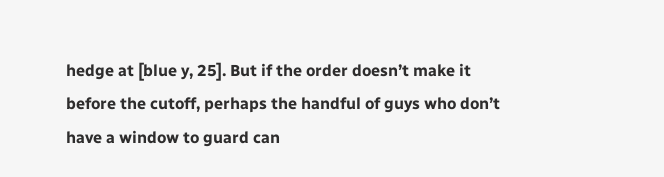hedge at [blue y, 25]. But if the order doesn’t make it before the cutoff, perhaps the handful of guys who don’t have a window to guard can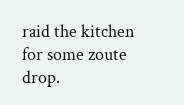raid the kitchen for some zoute drop.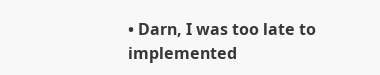• Darn, I was too late to implemented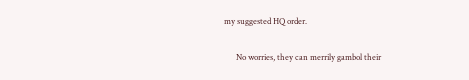my suggested HQ order.

      No worries, they can merrily gambol their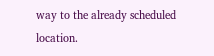way to the already scheduled location.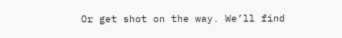Or get shot on the way. We’ll find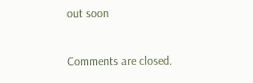out soon

Comments are closed.